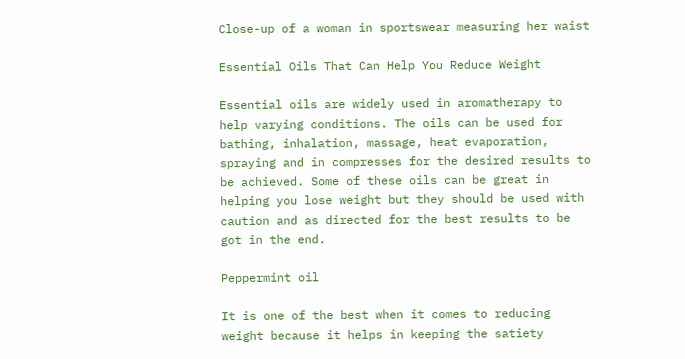Close-up of a woman in sportswear measuring her waist

Essential Oils That Can Help You Reduce Weight

Essential oils are widely used in aromatherapy to help varying conditions. The oils can be used for bathing, inhalation, massage, heat evaporation, spraying and in compresses for the desired results to be achieved. Some of these oils can be great in helping you lose weight but they should be used with caution and as directed for the best results to be got in the end.

Peppermint oil

It is one of the best when it comes to reducing weight because it helps in keeping the satiety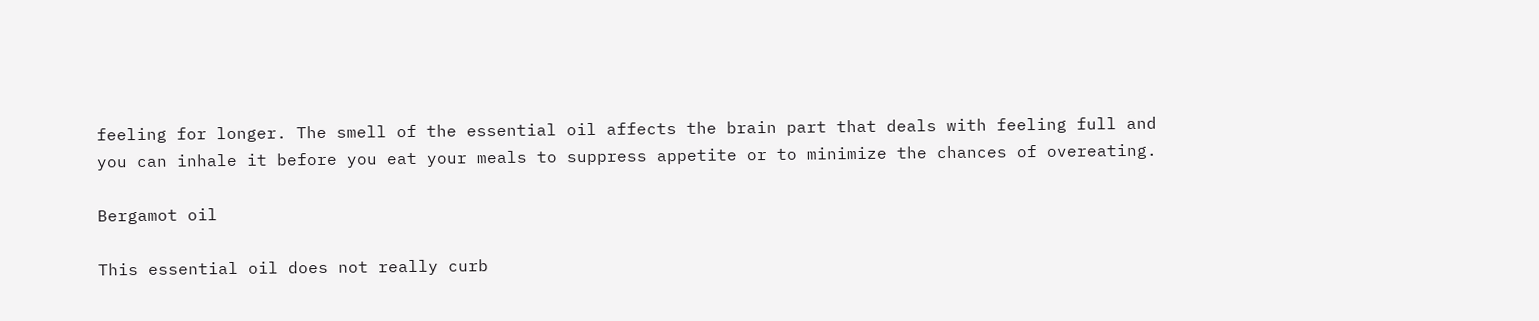feeling for longer. The smell of the essential oil affects the brain part that deals with feeling full and you can inhale it before you eat your meals to suppress appetite or to minimize the chances of overeating.

Bergamot oil

This essential oil does not really curb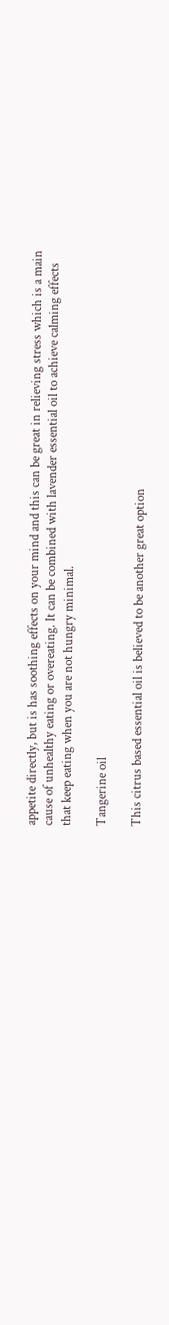appetite directly, but is has soothing effects on your mind and this can be great in relieving stress which is a main cause of unhealthy eating or overeating. It can be combined with lavender essential oil to achieve calming effects that keep eating when you are not hungry minimal.

Tangerine oil

This citrus based essential oil is believed to be another great option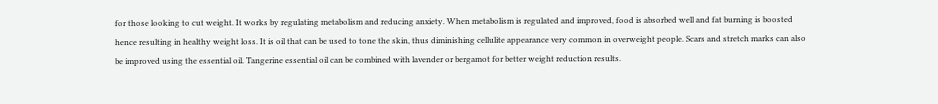for those looking to cut weight. It works by regulating metabolism and reducing anxiety. When metabolism is regulated and improved, food is absorbed well and fat burning is boosted hence resulting in healthy weight loss. It is oil that can be used to tone the skin, thus diminishing cellulite appearance very common in overweight people. Scars and stretch marks can also be improved using the essential oil. Tangerine essential oil can be combined with lavender or bergamot for better weight reduction results.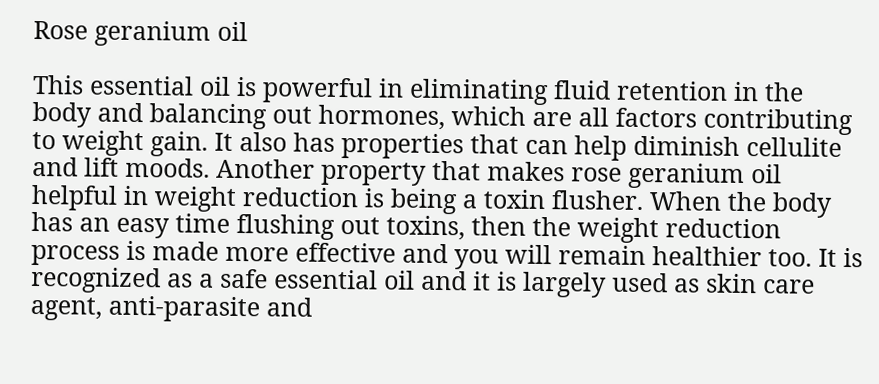Rose geranium oil

This essential oil is powerful in eliminating fluid retention in the body and balancing out hormones, which are all factors contributing to weight gain. It also has properties that can help diminish cellulite and lift moods. Another property that makes rose geranium oil helpful in weight reduction is being a toxin flusher. When the body has an easy time flushing out toxins, then the weight reduction process is made more effective and you will remain healthier too. It is recognized as a safe essential oil and it is largely used as skin care agent, anti-parasite and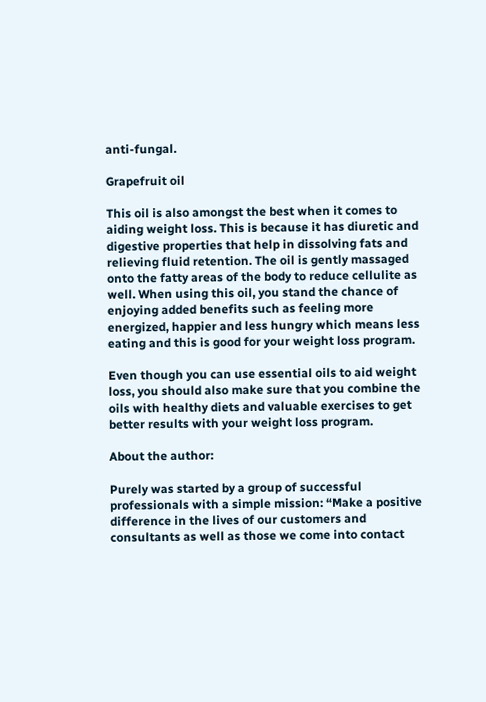anti-fungal.

Grapefruit oil

This oil is also amongst the best when it comes to aiding weight loss. This is because it has diuretic and digestive properties that help in dissolving fats and relieving fluid retention. The oil is gently massaged onto the fatty areas of the body to reduce cellulite as well. When using this oil, you stand the chance of enjoying added benefits such as feeling more energized, happier and less hungry which means less eating and this is good for your weight loss program.

Even though you can use essential oils to aid weight loss, you should also make sure that you combine the oils with healthy diets and valuable exercises to get better results with your weight loss program.

About the author:

Purely was started by a group of successful professionals with a simple mission: “Make a positive difference in the lives of our customers and consultants as well as those we come into contact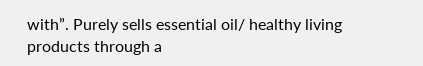with”. Purely sells essential oil/ healthy living products through a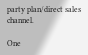party plan/direct sales channel.

One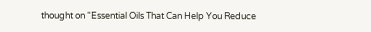thought on “Essential Oils That Can Help You Reduce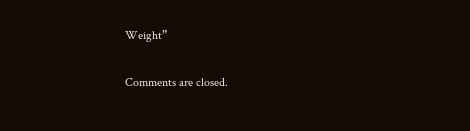Weight”

Comments are closed.